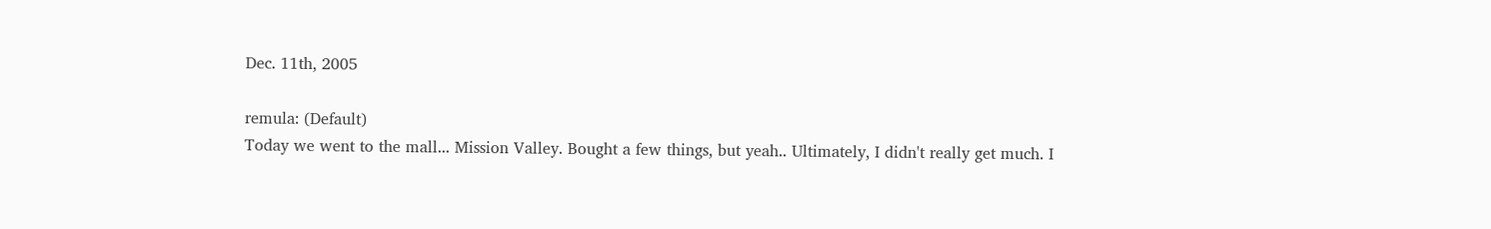Dec. 11th, 2005

remula: (Default)
Today we went to the mall... Mission Valley. Bought a few things, but yeah.. Ultimately, I didn't really get much. I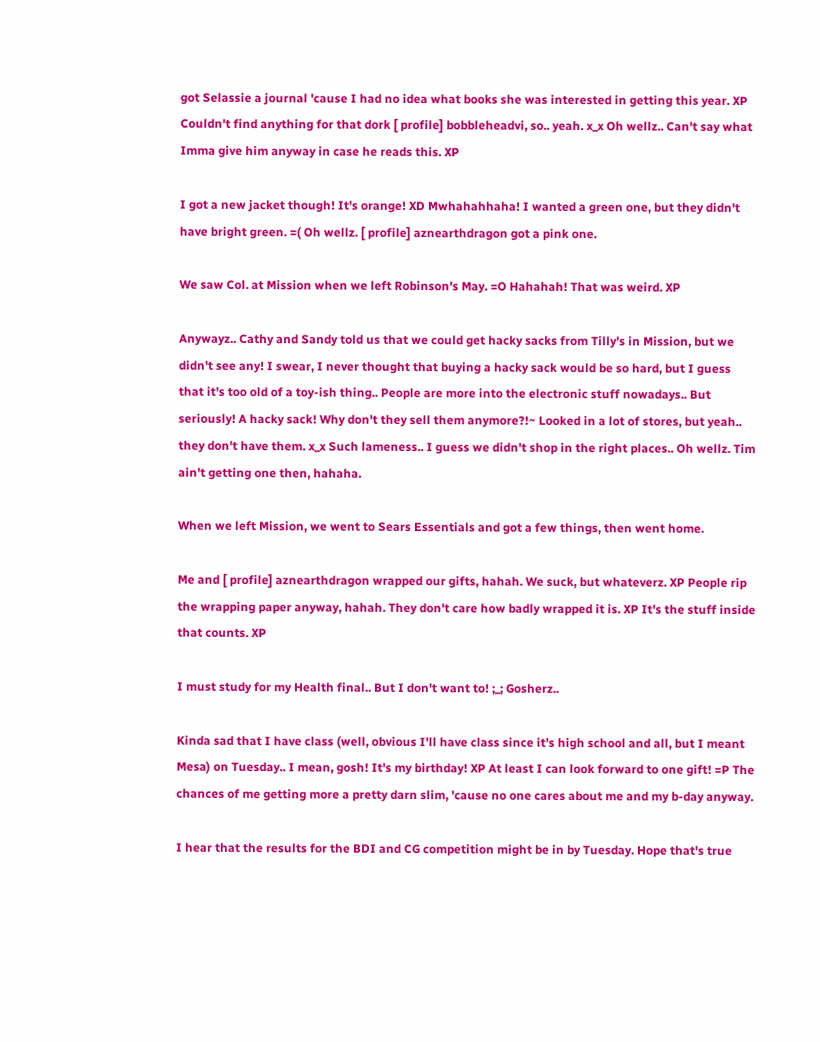got Selassie a journal 'cause I had no idea what books she was interested in getting this year. XP Couldn't find anything for that dork [ profile] bobbleheadvi, so.. yeah. x_x Oh wellz.. Can't say what Imma give him anyway in case he reads this. XP

I got a new jacket though! It's orange! XD Mwhahahhaha! I wanted a green one, but they didn't have bright green. =( Oh wellz. [ profile] aznearthdragon got a pink one.

We saw Col. at Mission when we left Robinson's May. =O Hahahah! That was weird. XP

Anywayz.. Cathy and Sandy told us that we could get hacky sacks from Tilly's in Mission, but we didn't see any! I swear, I never thought that buying a hacky sack would be so hard, but I guess that it's too old of a toy-ish thing.. People are more into the electronic stuff nowadays.. But seriously! A hacky sack! Why don't they sell them anymore?!~ Looked in a lot of stores, but yeah.. they don't have them. x_x Such lameness.. I guess we didn't shop in the right places.. Oh wellz. Tim ain't getting one then, hahaha.

When we left Mission, we went to Sears Essentials and got a few things, then went home.

Me and [ profile] aznearthdragon wrapped our gifts, hahah. We suck, but whateverz. XP People rip the wrapping paper anyway, hahah. They don't care how badly wrapped it is. XP It's the stuff inside that counts. XP

I must study for my Health final.. But I don't want to! ;_; Gosherz..

Kinda sad that I have class (well, obvious I'll have class since it's high school and all, but I meant Mesa) on Tuesday.. I mean, gosh! It's my birthday! XP At least I can look forward to one gift! =P The chances of me getting more a pretty darn slim, 'cause no one cares about me and my b-day anyway.

I hear that the results for the BDI and CG competition might be in by Tuesday. Hope that's true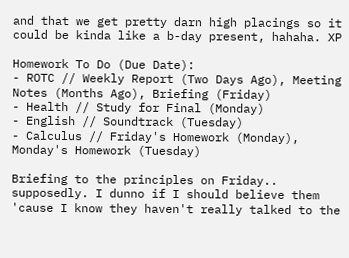and that we get pretty darn high placings so it could be kinda like a b-day present, hahaha. XP

Homework To Do (Due Date):
- ROTC // Weekly Report (Two Days Ago), Meeting Notes (Months Ago), Briefing (Friday)
- Health // Study for Final (Monday)
- English // Soundtrack (Tuesday)
- Calculus // Friday's Homework (Monday), Monday's Homework (Tuesday)

Briefing to the principles on Friday.. supposedly. I dunno if I should believe them 'cause I know they haven't really talked to the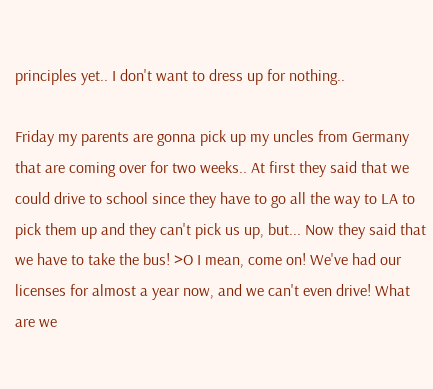principles yet.. I don't want to dress up for nothing..

Friday my parents are gonna pick up my uncles from Germany that are coming over for two weeks.. At first they said that we could drive to school since they have to go all the way to LA to pick them up and they can't pick us up, but... Now they said that we have to take the bus! >O I mean, come on! We've had our licenses for almost a year now, and we can't even drive! What are we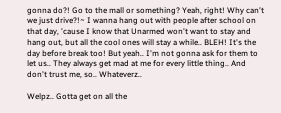gonna do?! Go to the mall or something? Yeah, right! Why can't we just drive?!~ I wanna hang out with people after school on that day, 'cause I know that Unarmed won't want to stay and hang out, but all the cool ones will stay a while.. BLEH! It's the day before break too! But yeah.. I'm not gonna ask for them to let us.. They always get mad at me for every little thing.. And don't trust me, so.. Whateverz..

Welpz.. Gotta get on all the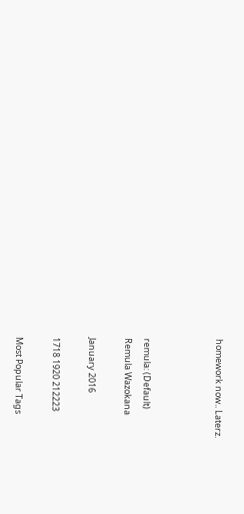homework now.. Laterz.



remula: (Default)
Remula Wazokana

January 2016

1718 1920 212223

Most Popular Tags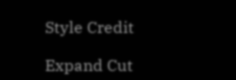Style Credit

Expand Cut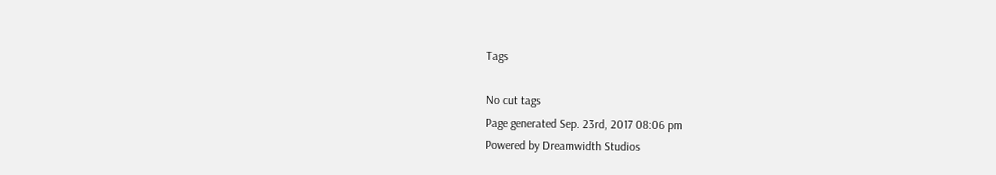Tags

No cut tags
Page generated Sep. 23rd, 2017 08:06 pm
Powered by Dreamwidth Studios